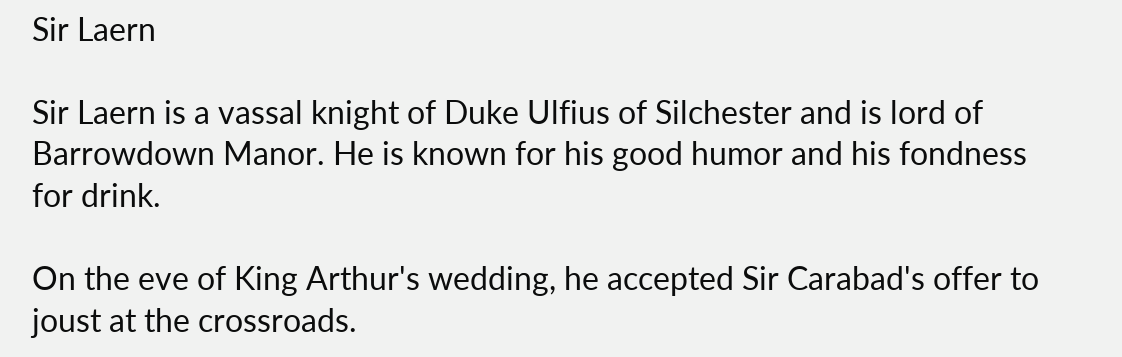Sir Laern

Sir Laern is a vassal knight of Duke Ulfius of Silchester and is lord of Barrowdown Manor. He is known for his good humor and his fondness for drink.

On the eve of King Arthur's wedding, he accepted Sir Carabad's offer to joust at the crossroads.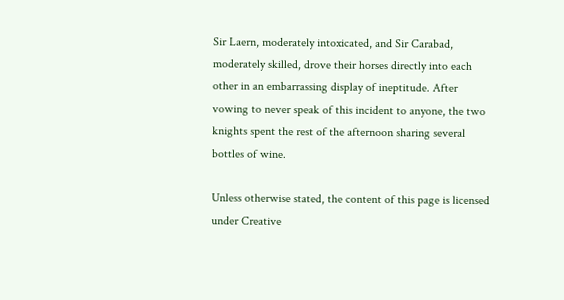Sir Laern, moderately intoxicated, and Sir Carabad, moderately skilled, drove their horses directly into each other in an embarrassing display of ineptitude. After vowing to never speak of this incident to anyone, the two knights spent the rest of the afternoon sharing several bottles of wine.

Unless otherwise stated, the content of this page is licensed under Creative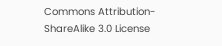Commons Attribution-ShareAlike 3.0 License